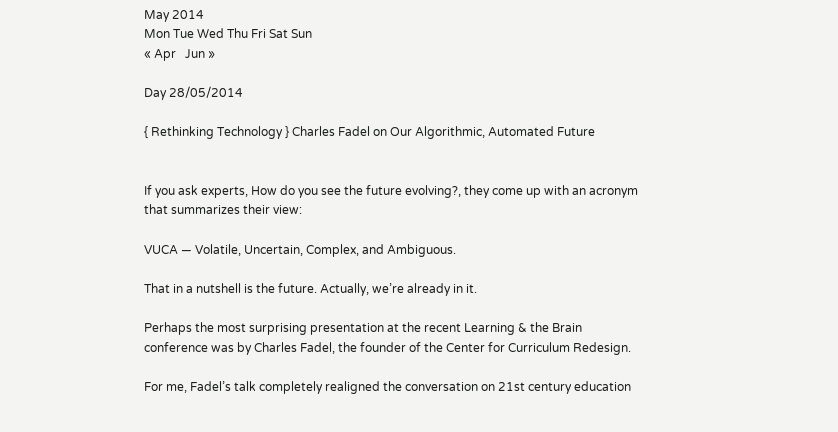May 2014
Mon Tue Wed Thu Fri Sat Sun
« Apr   Jun »

Day 28/05/2014

{ Rethinking Technology } Charles Fadel on Our Algorithmic, Automated Future


If you ask experts, How do you see the future evolving?, they come up with an acronym that summarizes their view:

VUCA — Volatile, Uncertain, Complex, and Ambiguous.

That in a nutshell is the future. Actually, we’re already in it.

Perhaps the most surprising presentation at the recent Learning & the Brain conference was by Charles Fadel, the founder of the Center for Curriculum Redesign.

For me, Fadel’s talk completely realigned the conversation on 21st century education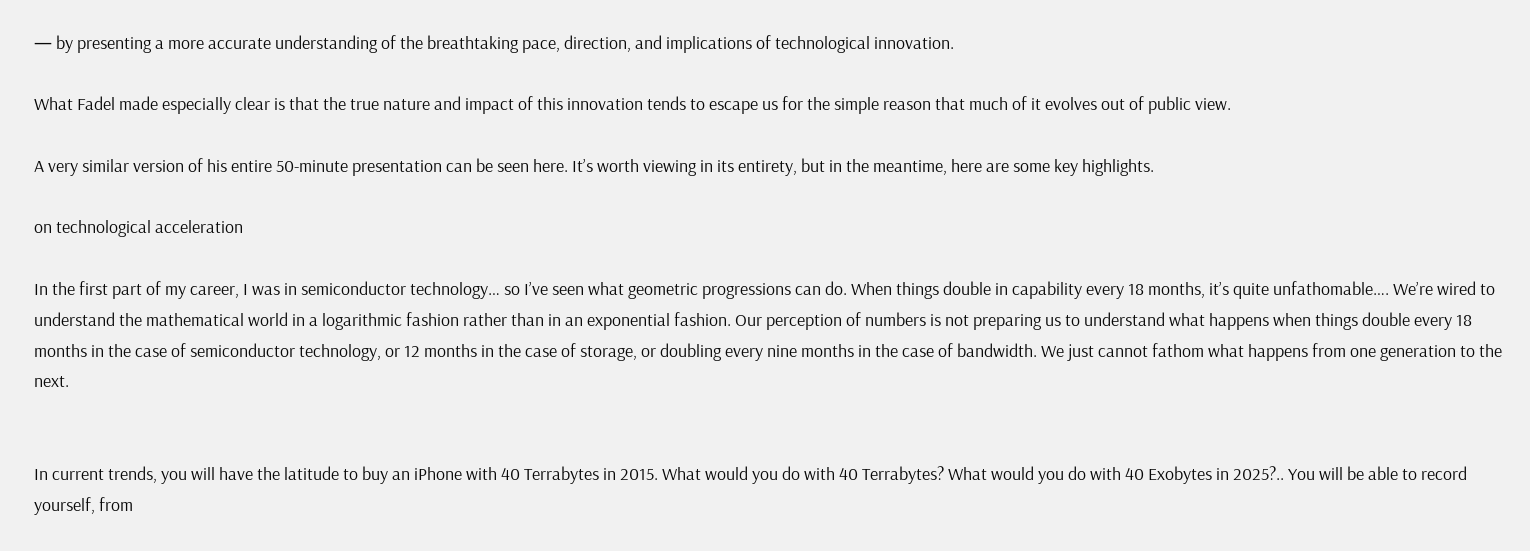— by presenting a more accurate understanding of the breathtaking pace, direction, and implications of technological innovation.

What Fadel made especially clear is that the true nature and impact of this innovation tends to escape us for the simple reason that much of it evolves out of public view.

A very similar version of his entire 50-minute presentation can be seen here. It’s worth viewing in its entirety, but in the meantime, here are some key highlights.

on technological acceleration

In the first part of my career, I was in semiconductor technology… so I’ve seen what geometric progressions can do. When things double in capability every 18 months, it’s quite unfathomable…. We’re wired to understand the mathematical world in a logarithmic fashion rather than in an exponential fashion. Our perception of numbers is not preparing us to understand what happens when things double every 18 months in the case of semiconductor technology, or 12 months in the case of storage, or doubling every nine months in the case of bandwidth. We just cannot fathom what happens from one generation to the next.


In current trends, you will have the latitude to buy an iPhone with 40 Terrabytes in 2015. What would you do with 40 Terrabytes? What would you do with 40 Exobytes in 2025?.. You will be able to record yourself, from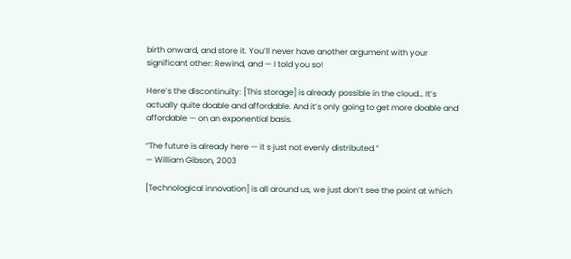birth onward, and store it. You’ll never have another argument with your significant other: Rewind, and — I told you so!

Here’s the discontinuity: [This storage] is already possible in the cloud… It’s actually quite doable and affordable. And it’s only going to get more doable and affordable — on an exponential basis.

“The future is already here — it s just not evenly distributed.”
— William Gibson, 2003

[Technological innovation] is all around us, we just don’t see the point at which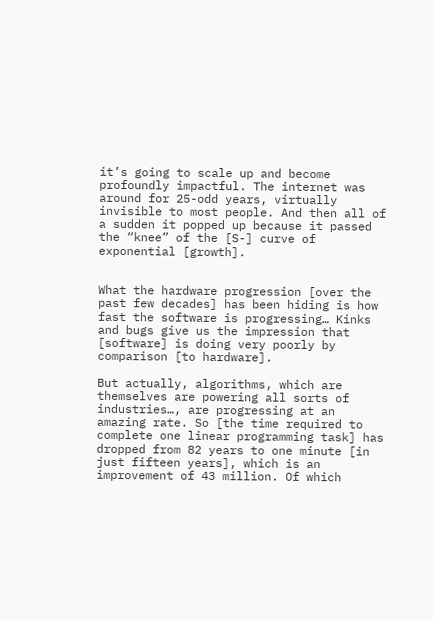it’s going to scale up and become profoundly impactful. The internet was around for 25-odd years, virtually invisible to most people. And then all of a sudden it popped up because it passed the “knee” of the [S-] curve of exponential [growth].


What the hardware progression [over the past few decades] has been hiding is how fast the software is progressing… Kinks and bugs give us the impression that [software] is doing very poorly by comparison [to hardware].

But actually, algorithms, which are themselves are powering all sorts of industries…, are progressing at an amazing rate. So [the time required to complete one linear programming task] has dropped from 82 years to one minute [in just fifteen years], which is an improvement of 43 million. Of which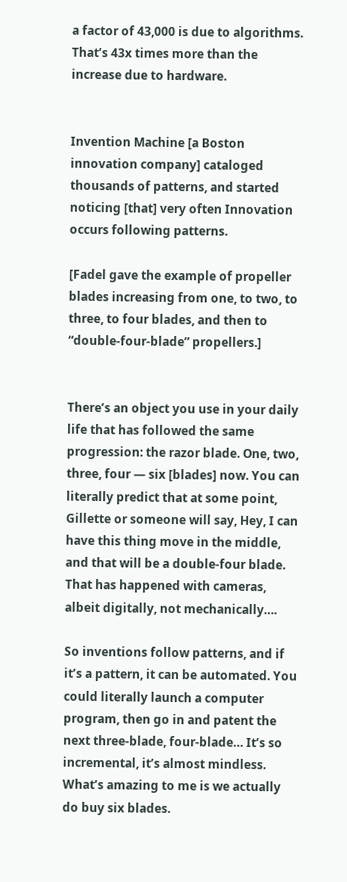a factor of 43,000 is due to algorithms. That’s 43x times more than the increase due to hardware.


Invention Machine [a Boston innovation company] cataloged thousands of patterns, and started noticing [that] very often Innovation occurs following patterns.

[Fadel gave the example of propeller blades increasing from one, to two, to three, to four blades, and then to “double-four-blade” propellers.]


There’s an object you use in your daily life that has followed the same progression: the razor blade. One, two, three, four — six [blades] now. You can literally predict that at some point, Gillette or someone will say, Hey, I can have this thing move in the middle, and that will be a double-four blade. That has happened with cameras, albeit digitally, not mechanically….

So inventions follow patterns, and if it’s a pattern, it can be automated. You could literally launch a computer program, then go in and patent the next three-blade, four-blade… It’s so incremental, it’s almost mindless. What’s amazing to me is we actually do buy six blades.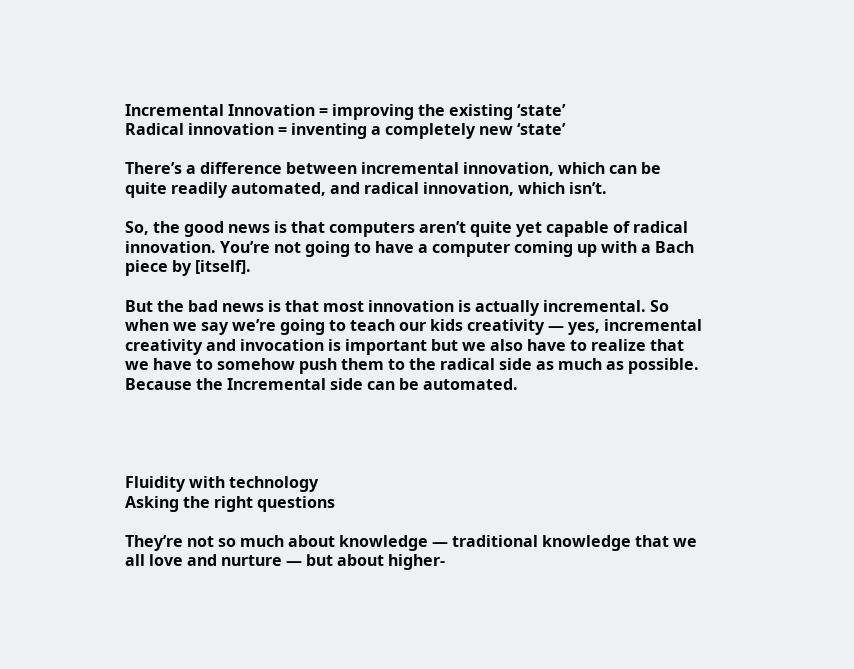Incremental Innovation = improving the existing ‘state’
Radical innovation = inventing a completely new ‘state’

There’s a difference between incremental innovation, which can be quite readily automated, and radical innovation, which isn’t.

So, the good news is that computers aren’t quite yet capable of radical innovation. You’re not going to have a computer coming up with a Bach piece by [itself].

But the bad news is that most innovation is actually incremental. So when we say we’re going to teach our kids creativity — yes, incremental creativity and invocation is important but we also have to realize that we have to somehow push them to the radical side as much as possible. Because the Incremental side can be automated.




Fluidity with technology
Asking the right questions

They’re not so much about knowledge — traditional knowledge that we all love and nurture — but about higher-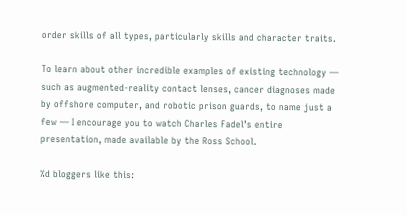order skills of all types, particularly skills and character traits.

To learn about other incredible examples of existing technology — such as augmented-reality contact lenses, cancer diagnoses made by offshore computer, and robotic prison guards, to name just a few — I encourage you to watch Charles Fadel’s entire presentation, made available by the Ross School.

%d bloggers like this: